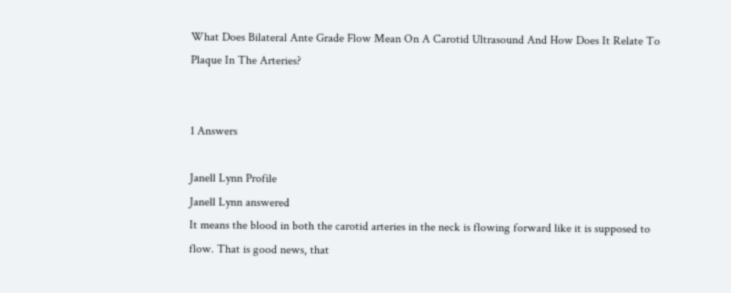What Does Bilateral Ante Grade Flow Mean On A Carotid Ultrasound And How Does It Relate To Plaque In The Arteries?


1 Answers

Janell Lynn Profile
Janell Lynn answered
It means the blood in both the carotid arteries in the neck is flowing forward like it is supposed to flow. That is good news, that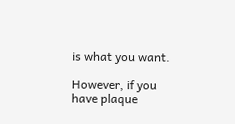is what you want.

However, if you have plaque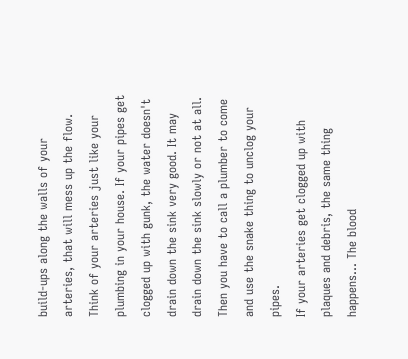build-ups along the walls of your arteries, that will mess up the flow. Think of your arteries just like your plumbing in your house. If your pipes get clogged up with gunk, the water doesn't drain down the sink very good. It may drain down the sink slowly or not at all. Then you have to call a plumber to come and use the snake thing to unclog your pipes.
If your arteries get clogged up with plaques and debris, the same thing happens... The blood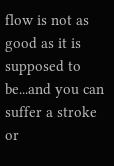flow is not as good as it is supposed to be...and you can suffer a stroke or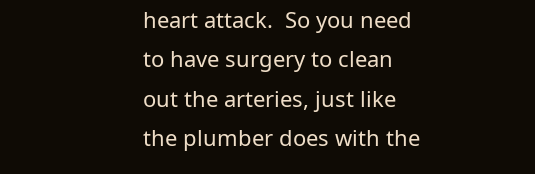heart attack.  So you need to have surgery to clean out the arteries, just like the plumber does with the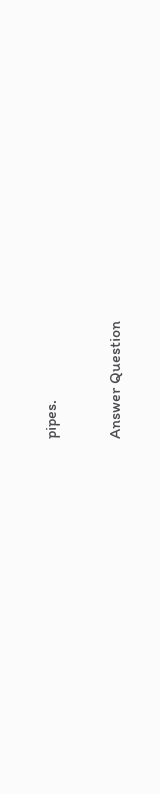pipes.

Answer Question